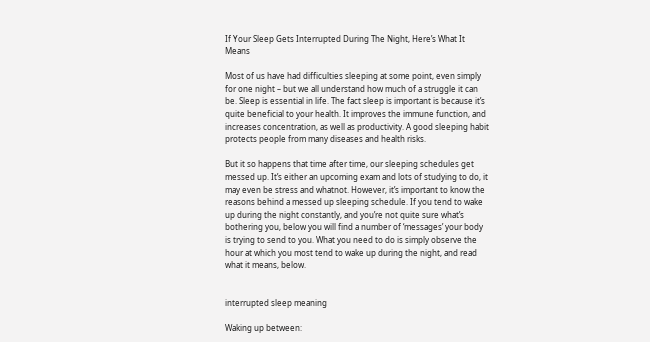If Your Sleep Gets Interrupted During The Night, Here’s What It Means

Most of us have had difficulties sleeping at some point, even simply for one night – but we all understand how much of a struggle it can be. Sleep is essential in life. The fact sleep is important is because it’s quite beneficial to your health. It improves the immune function, and increases concentration, as well as productivity. A good sleeping habit protects people from many diseases and health risks.

But it so happens that time after time, our sleeping schedules get messed up. It’s either an upcoming exam and lots of studying to do, it may even be stress and whatnot. However, it’s important to know the reasons behind a messed up sleeping schedule. If you tend to wake up during the night constantly, and you’re not quite sure what’s bothering you, below you will find a number of ‘messages’ your body is trying to send to you. What you need to do is simply observe the hour at which you most tend to wake up during the night, and read what it means, below.


interrupted sleep meaning

Waking up between: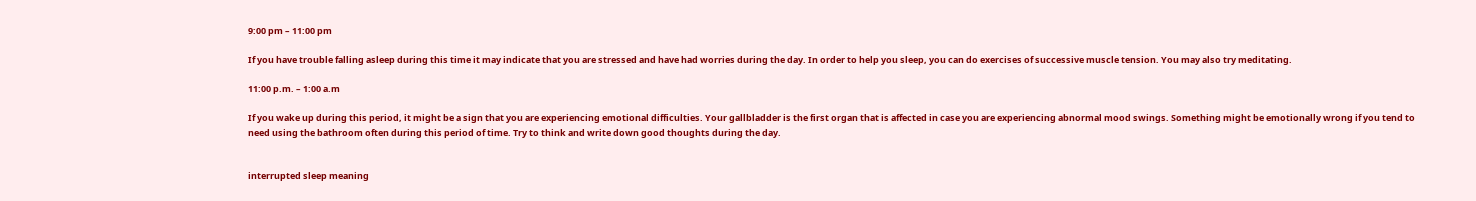9:00 pm – 11:00 pm

If you have trouble falling asleep during this time it may indicate that you are stressed and have had worries during the day. In order to help you sleep, you can do exercises of successive muscle tension. You may also try meditating.

11:00 p.m. – 1:00 a.m

If you wake up during this period, it might be a sign that you are experiencing emotional difficulties. Your gallbladder is the first organ that is affected in case you are experiencing abnormal mood swings. Something might be emotionally wrong if you tend to need using the bathroom often during this period of time. Try to think and write down good thoughts during the day.


interrupted sleep meaning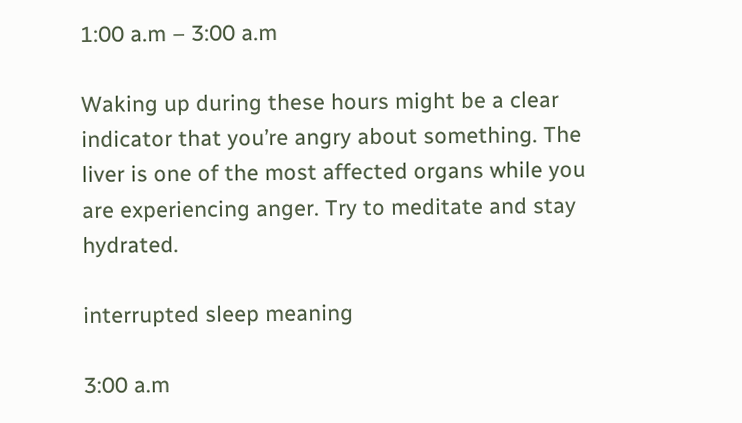1:00 a.m – 3:00 a.m

Waking up during these hours might be a clear indicator that you’re angry about something. The liver is one of the most affected organs while you are experiencing anger. Try to meditate and stay hydrated.

interrupted sleep meaning

3:00 a.m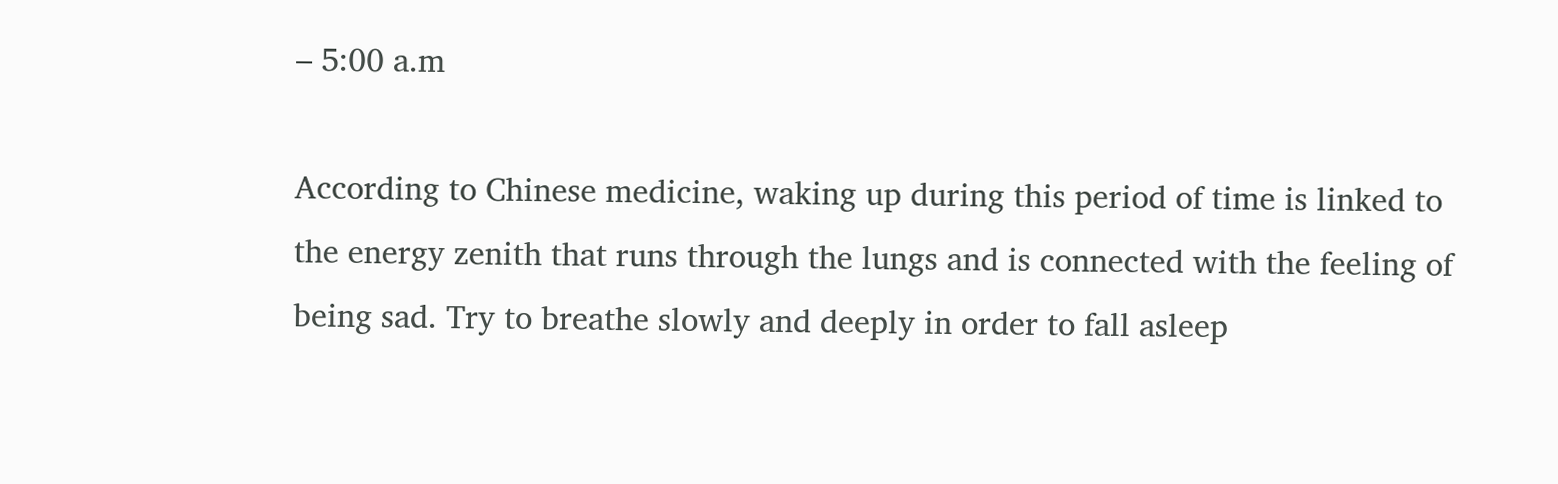– 5:00 a.m

According to Chinese medicine, waking up during this period of time is linked to the energy zenith that runs through the lungs and is connected with the feeling of being sad. Try to breathe slowly and deeply in order to fall asleep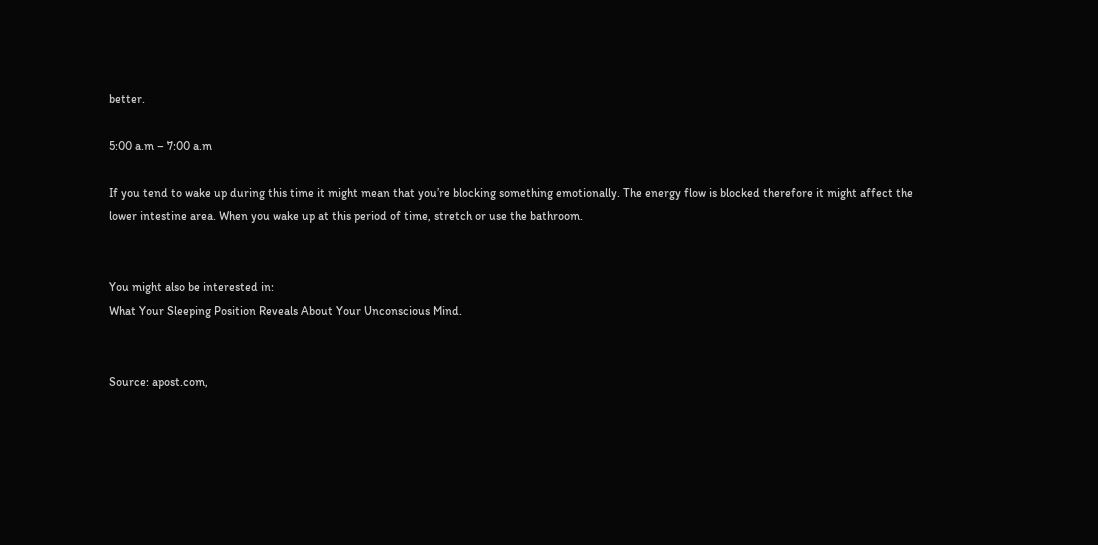better.

5:00 a.m – 7:00 a.m

If you tend to wake up during this time it might mean that you’re blocking something emotionally. The energy flow is blocked therefore it might affect the lower intestine area. When you wake up at this period of time, stretch or use the bathroom.


You might also be interested in:
What Your Sleeping Position Reveals About Your Unconscious Mind.


Source: apost.com,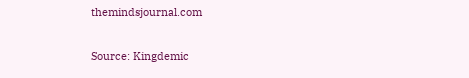themindsjournal.com

Source: Kingdemic